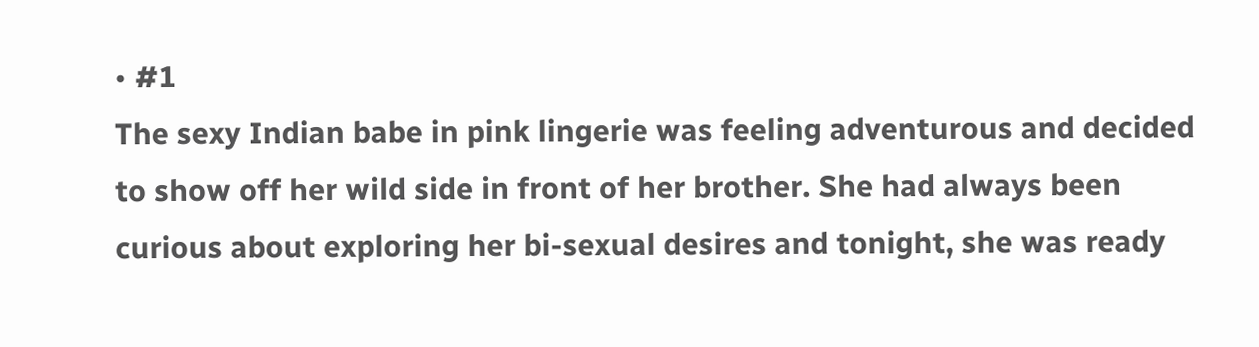• #1
The sexy Indian babe in pink lingerie was feeling adventurous and decided to show off her wild side in front of her brother. She had always been curious about exploring her bi-sexual desires and tonight, she was ready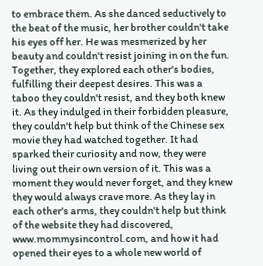to embrace them. As she danced seductively to the beat of the music, her brother couldn't take his eyes off her. He was mesmerized by her beauty and couldn't resist joining in on the fun. Together, they explored each other's bodies, fulfilling their deepest desires. This was a taboo they couldn't resist, and they both knew it. As they indulged in their forbidden pleasure, they couldn't help but think of the Chinese sex movie they had watched together. It had sparked their curiosity and now, they were living out their own version of it. This was a moment they would never forget, and they knew they would always crave more. As they lay in each other's arms, they couldn't help but think of the website they had discovered, www.mommysincontrol.com, and how it had opened their eyes to a whole new world of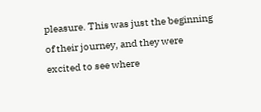pleasure. This was just the beginning of their journey, and they were excited to see where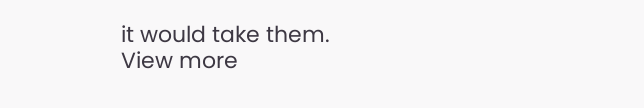it would take them.
View more